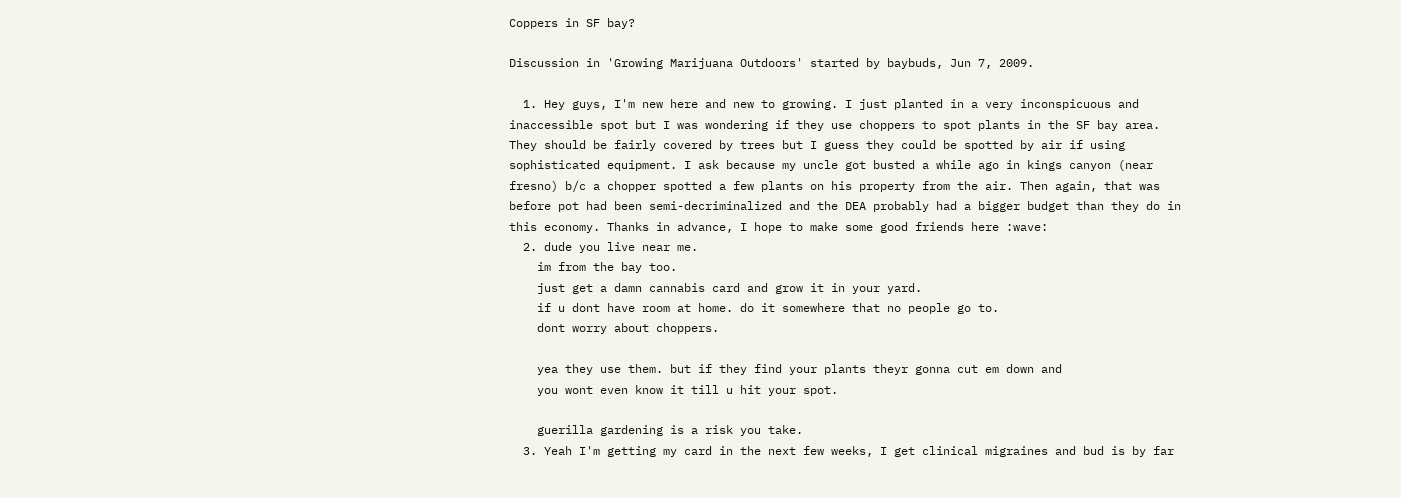Coppers in SF bay?

Discussion in 'Growing Marijuana Outdoors' started by baybuds, Jun 7, 2009.

  1. Hey guys, I'm new here and new to growing. I just planted in a very inconspicuous and inaccessible spot but I was wondering if they use choppers to spot plants in the SF bay area. They should be fairly covered by trees but I guess they could be spotted by air if using sophisticated equipment. I ask because my uncle got busted a while ago in kings canyon (near fresno) b/c a chopper spotted a few plants on his property from the air. Then again, that was before pot had been semi-decriminalized and the DEA probably had a bigger budget than they do in this economy. Thanks in advance, I hope to make some good friends here :wave:
  2. dude you live near me.
    im from the bay too.
    just get a damn cannabis card and grow it in your yard.
    if u dont have room at home. do it somewhere that no people go to.
    dont worry about choppers.

    yea they use them. but if they find your plants theyr gonna cut em down and
    you wont even know it till u hit your spot.

    guerilla gardening is a risk you take.
  3. Yeah I'm getting my card in the next few weeks, I get clinical migraines and bud is by far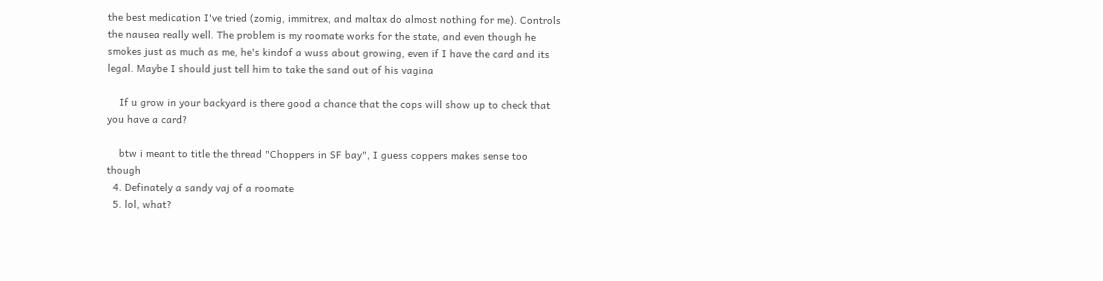the best medication I've tried (zomig, immitrex, and maltax do almost nothing for me). Controls the nausea really well. The problem is my roomate works for the state, and even though he smokes just as much as me, he's kindof a wuss about growing, even if I have the card and its legal. Maybe I should just tell him to take the sand out of his vagina

    If u grow in your backyard is there good a chance that the cops will show up to check that you have a card?

    btw i meant to title the thread "Choppers in SF bay", I guess coppers makes sense too though
  4. Definately a sandy vaj of a roomate
  5. lol, what?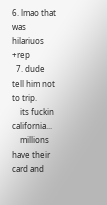6. lmao that was hilariuos +rep
  7. dude tell him not to trip.
    its fuckin california...
    millions have their card and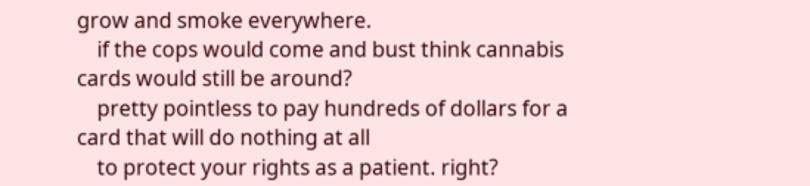grow and smoke everywhere.
    if the cops would come and bust think cannabis cards would still be around?
    pretty pointless to pay hundreds of dollars for a card that will do nothing at all
    to protect your rights as a patient. right?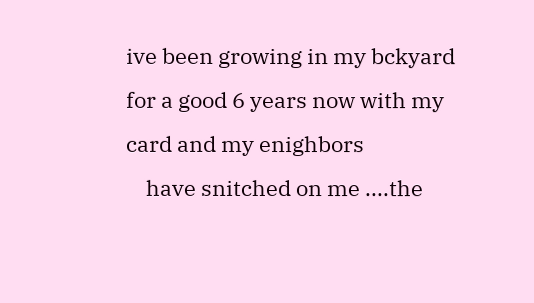ive been growing in my bckyard for a good 6 years now with my card and my enighbors
    have snitched on me ....the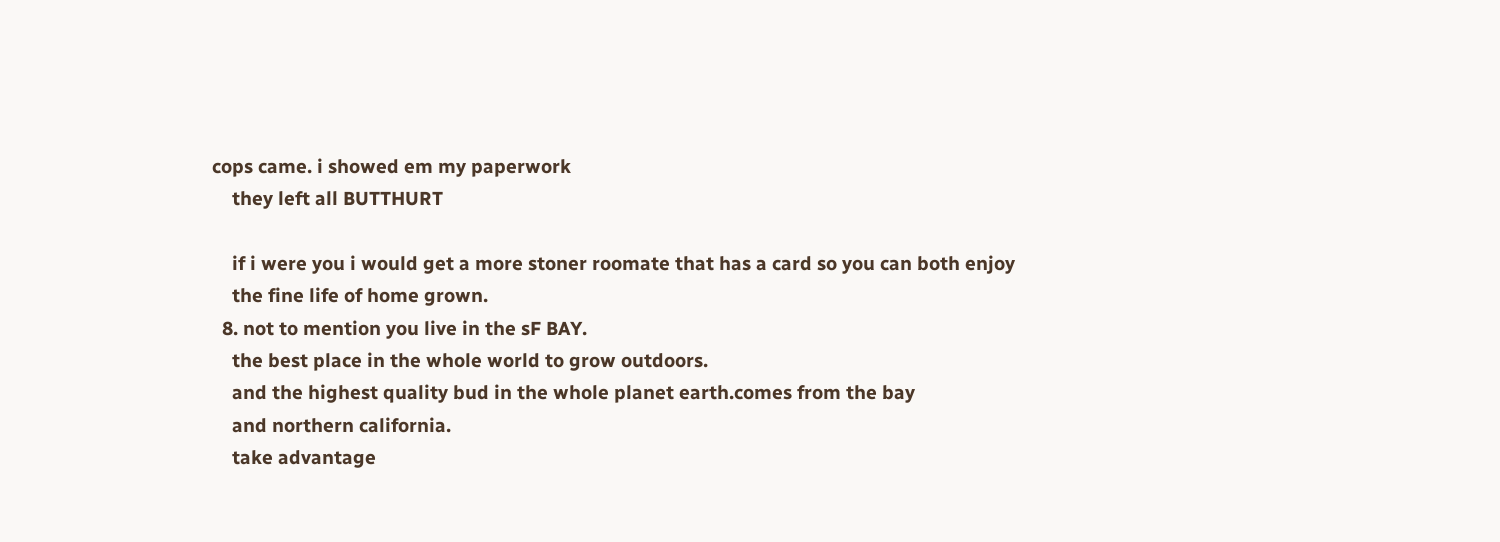cops came. i showed em my paperwork
    they left all BUTTHURT

    if i were you i would get a more stoner roomate that has a card so you can both enjoy
    the fine life of home grown.
  8. not to mention you live in the sF BAY.
    the best place in the whole world to grow outdoors.
    and the highest quality bud in the whole planet earth.comes from the bay
    and northern california.
    take advantage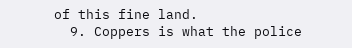of this fine land.
  9. Coppers is what the police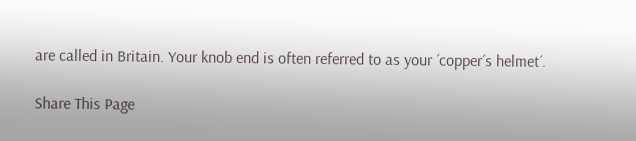are called in Britain. Your knob end is often referred to as your ´copper´s helmet´.

Share This Page